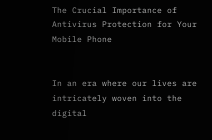The Crucial Importance of Antivirus Protection for Your Mobile Phone


In an era where our lives are intricately woven into the digital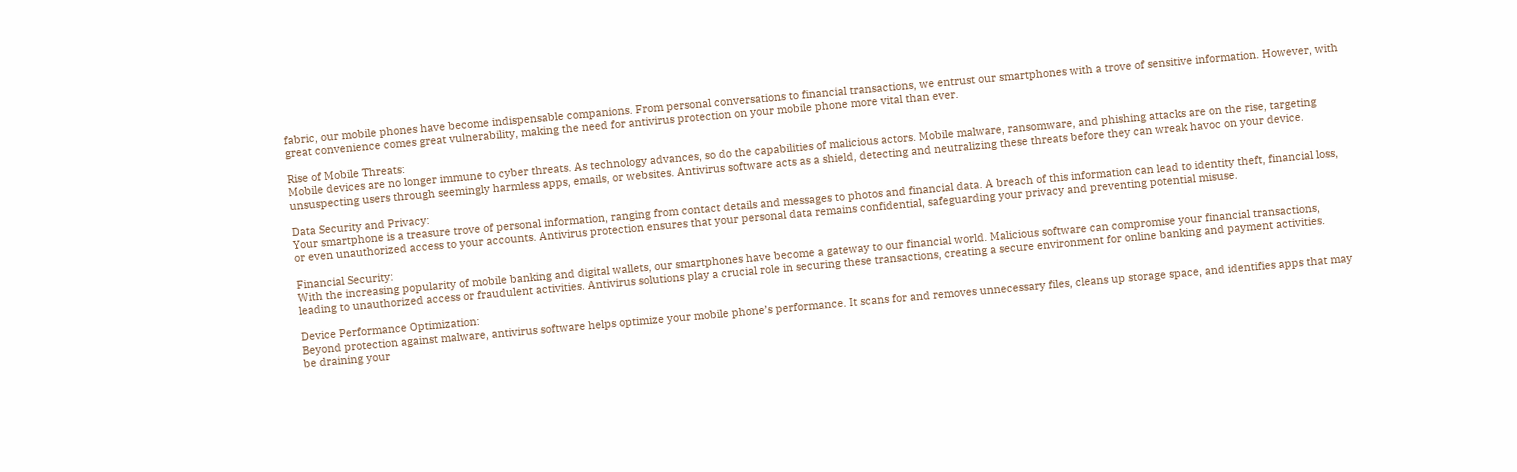fabric, our mobile phones have become indispensable companions. From personal conversations to financial transactions, we entrust our smartphones with a trove of sensitive information. However, with great convenience comes great vulnerability, making the need for antivirus protection on your mobile phone more vital than ever.

Rise of Mobile Threats:
Mobile devices are no longer immune to cyber threats. As technology advances, so do the capabilities of malicious actors. Mobile malware, ransomware, and phishing attacks are on the rise, targeting unsuspecting users through seemingly harmless apps, emails, or websites. Antivirus software acts as a shield, detecting and neutralizing these threats before they can wreak havoc on your device.

Data Security and Privacy:
Your smartphone is a treasure trove of personal information, ranging from contact details and messages to photos and financial data. A breach of this information can lead to identity theft, financial loss, or even unauthorized access to your accounts. Antivirus protection ensures that your personal data remains confidential, safeguarding your privacy and preventing potential misuse.

Financial Security:
With the increasing popularity of mobile banking and digital wallets, our smartphones have become a gateway to our financial world. Malicious software can compromise your financial transactions, leading to unauthorized access or fraudulent activities. Antivirus solutions play a crucial role in securing these transactions, creating a secure environment for online banking and payment activities.

Device Performance Optimization:
Beyond protection against malware, antivirus software helps optimize your mobile phone’s performance. It scans for and removes unnecessary files, cleans up storage space, and identifies apps that may be draining your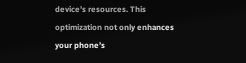device’s resources. This optimization not only enhances your phone’s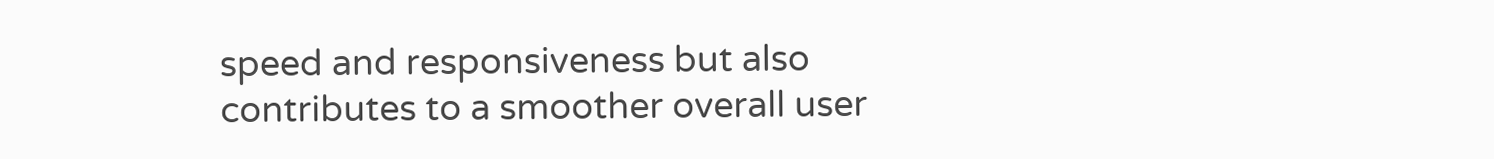speed and responsiveness but also contributes to a smoother overall user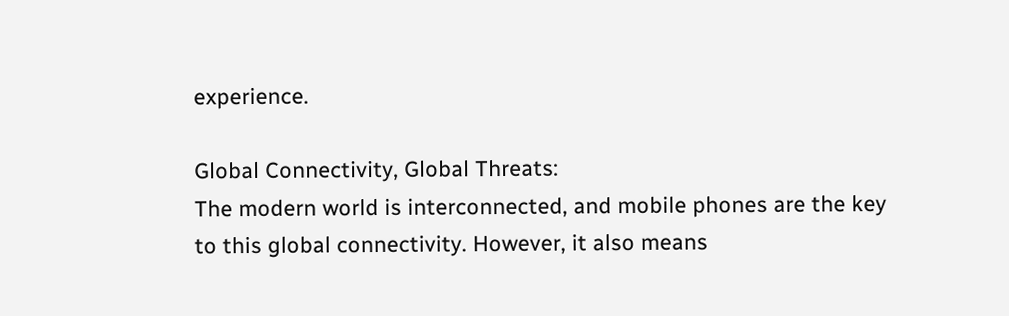experience.

Global Connectivity, Global Threats:
The modern world is interconnected, and mobile phones are the key to this global connectivity. However, it also means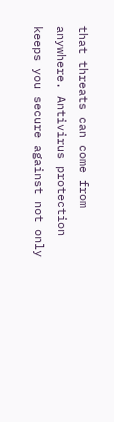that threats can come from anywhere. Antivirus protection keeps you secure against not only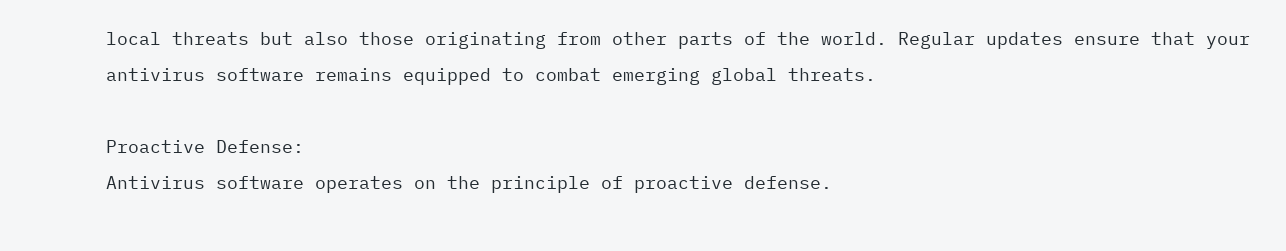local threats but also those originating from other parts of the world. Regular updates ensure that your antivirus software remains equipped to combat emerging global threats.

Proactive Defense:
Antivirus software operates on the principle of proactive defense.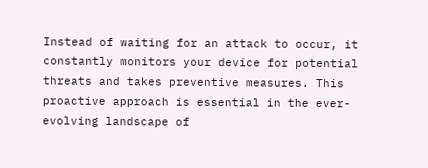Instead of waiting for an attack to occur, it constantly monitors your device for potential threats and takes preventive measures. This proactive approach is essential in the ever-evolving landscape of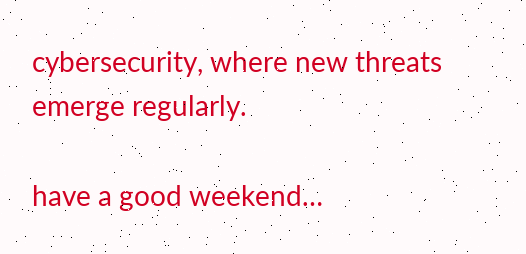cybersecurity, where new threats emerge regularly.

have a good weekend…